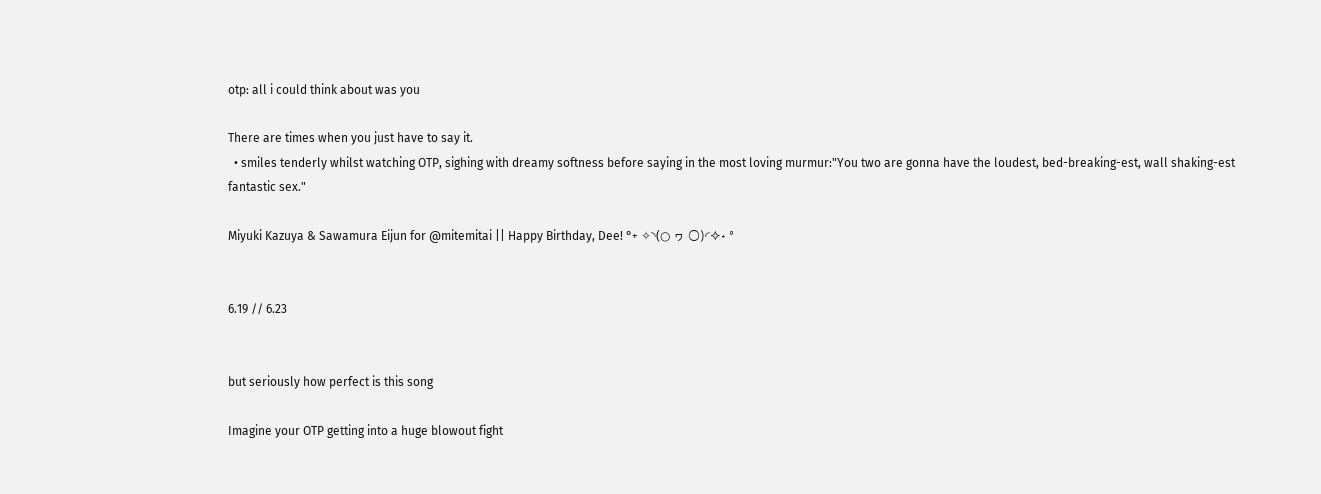otp: all i could think about was you

There are times when you just have to say it.
  • smiles tenderly whilst watching OTP, sighing with dreamy softness before saying in the most loving murmur:"You two are gonna have the loudest, bed-breaking-est, wall shaking-est fantastic sex."

Miyuki Kazuya & Sawamura Eijun for @mitemitai || Happy Birthday, Dee! °˖ ✧◝(○ ヮ ○)◜✧˖ °


6.19 // 6.23


but seriously how perfect is this song

Imagine your OTP getting into a huge blowout fight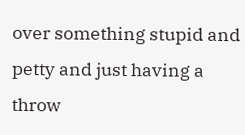over something stupid and petty and just having a throw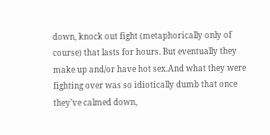down, knock out fight (metaphorically only of course) that lasts for hours. But eventually they make up and/or have hot sex.And what they were fighting over was so idiotically dumb that once they’ve calmed down,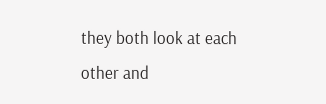they both look at each other and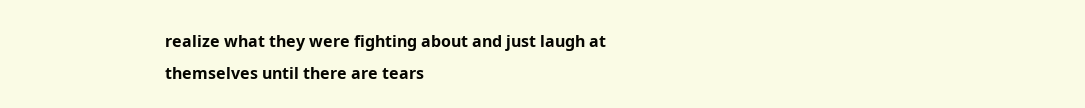realize what they were fighting about and just laugh at themselves until there are tears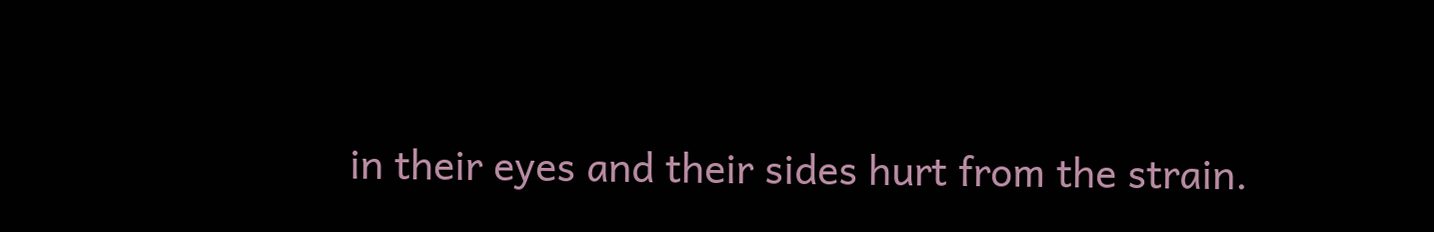in their eyes and their sides hurt from the strain.